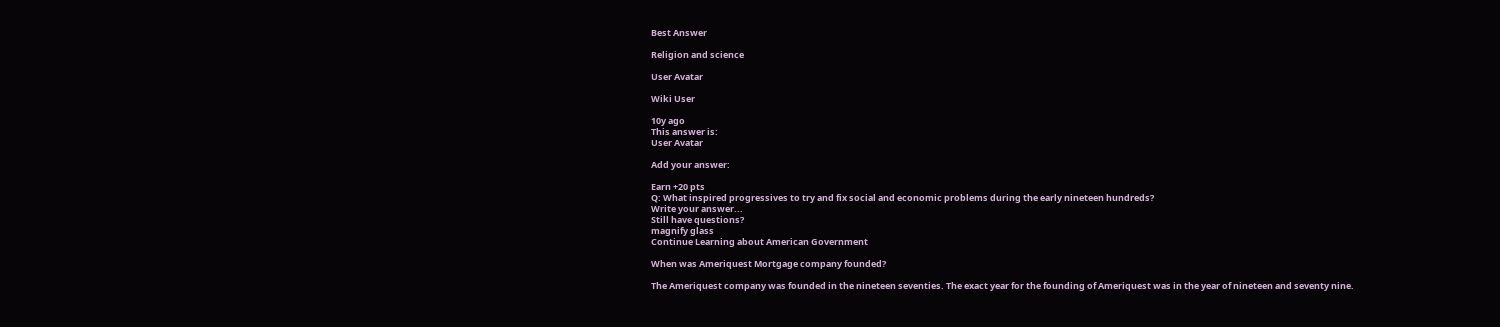Best Answer

Religion and science

User Avatar

Wiki User

10y ago
This answer is:
User Avatar

Add your answer:

Earn +20 pts
Q: What inspired progressives to try and fix social and economic problems during the early nineteen hundreds?
Write your answer...
Still have questions?
magnify glass
Continue Learning about American Government

When was Ameriquest Mortgage company founded?

The Ameriquest company was founded in the nineteen seventies. The exact year for the founding of Ameriquest was in the year of nineteen and seventy nine.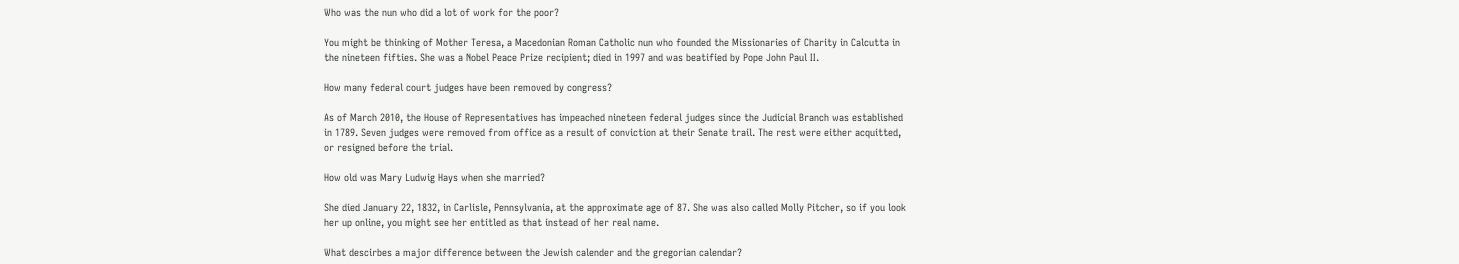Who was the nun who did a lot of work for the poor?

You might be thinking of Mother Teresa, a Macedonian Roman Catholic nun who founded the Missionaries of Charity in Calcutta in the nineteen fifties. She was a Nobel Peace Prize recipient; died in 1997 and was beatified by Pope John Paul II.

How many federal court judges have been removed by congress?

As of March 2010, the House of Representatives has impeached nineteen federal judges since the Judicial Branch was established in 1789. Seven judges were removed from office as a result of conviction at their Senate trail. The rest were either acquitted, or resigned before the trial.

How old was Mary Ludwig Hays when she married?

She died January 22, 1832, in Carlisle, Pennsylvania, at the approximate age of 87. She was also called Molly Pitcher, so if you look her up online, you might see her entitled as that instead of her real name.

What descirbes a major difference between the Jewish calender and the gregorian calendar?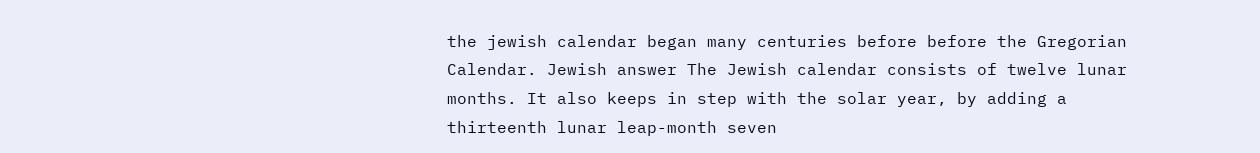the jewish calendar began many centuries before before the Gregorian Calendar. Jewish answer The Jewish calendar consists of twelve lunar months. It also keeps in step with the solar year, by adding a thirteenth lunar leap-month seven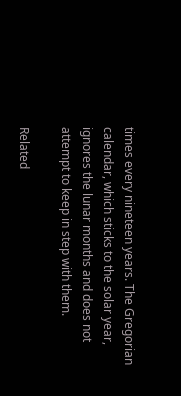times every nineteen years. The Gregorian calendar, which sticks to the solar year, ignores the lunar months and does not attempt to keep in step with them.

Related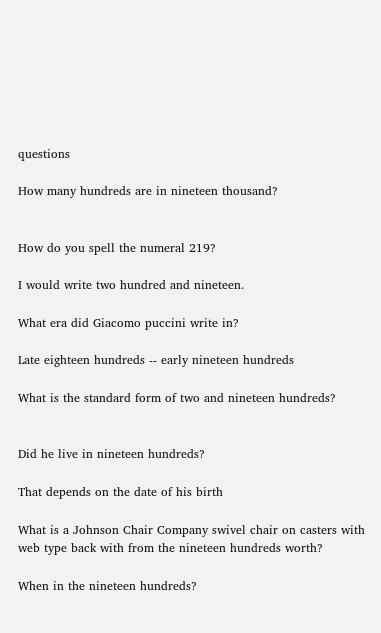questions

How many hundreds are in nineteen thousand?


How do you spell the numeral 219?

I would write two hundred and nineteen.

What era did Giacomo puccini write in?

Late eighteen hundreds -- early nineteen hundreds

What is the standard form of two and nineteen hundreds?


Did he live in nineteen hundreds?

That depends on the date of his birth

What is a Johnson Chair Company swivel chair on casters with web type back with from the nineteen hundreds worth?

When in the nineteen hundreds?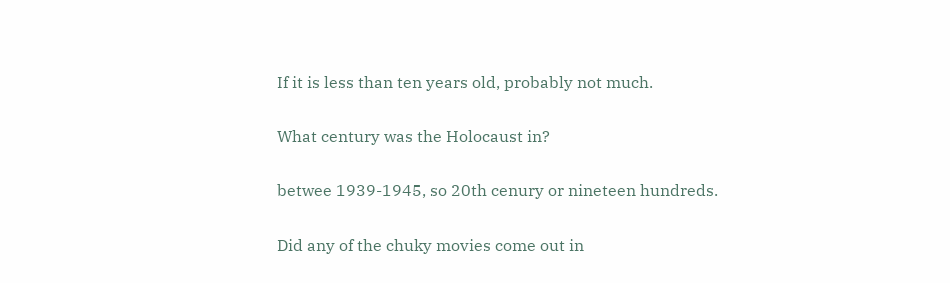If it is less than ten years old, probably not much.

What century was the Holocaust in?

betwee 1939-1945, so 20th cenury or nineteen hundreds.

Did any of the chuky movies come out in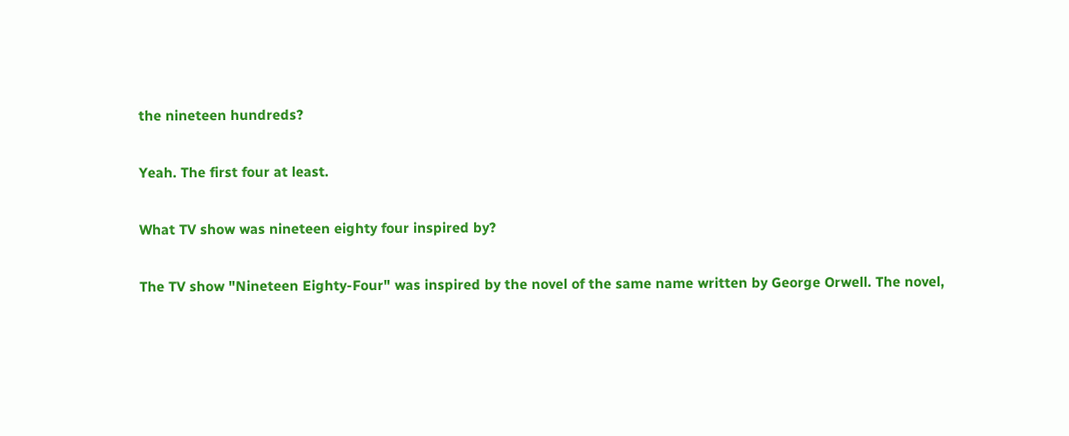the nineteen hundreds?

Yeah. The first four at least.

What TV show was nineteen eighty four inspired by?

The TV show "Nineteen Eighty-Four" was inspired by the novel of the same name written by George Orwell. The novel,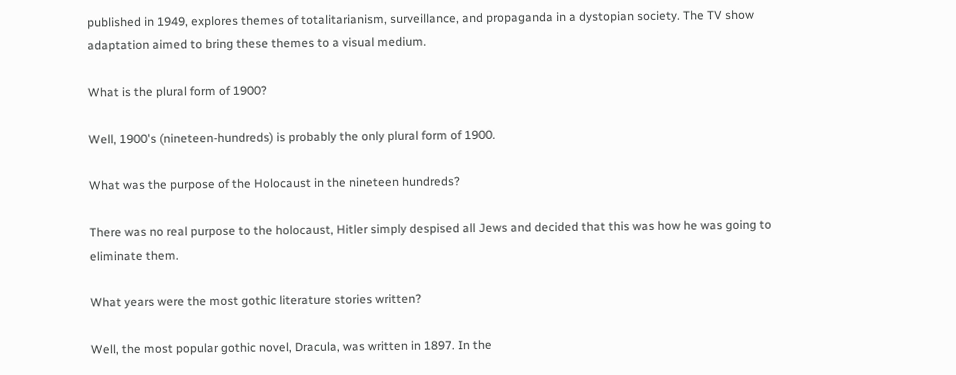published in 1949, explores themes of totalitarianism, surveillance, and propaganda in a dystopian society. The TV show adaptation aimed to bring these themes to a visual medium.

What is the plural form of 1900?

Well, 1900's (nineteen-hundreds) is probably the only plural form of 1900.

What was the purpose of the Holocaust in the nineteen hundreds?

There was no real purpose to the holocaust, Hitler simply despised all Jews and decided that this was how he was going to eliminate them.

What years were the most gothic literature stories written?

Well, the most popular gothic novel, Dracula, was written in 1897. In the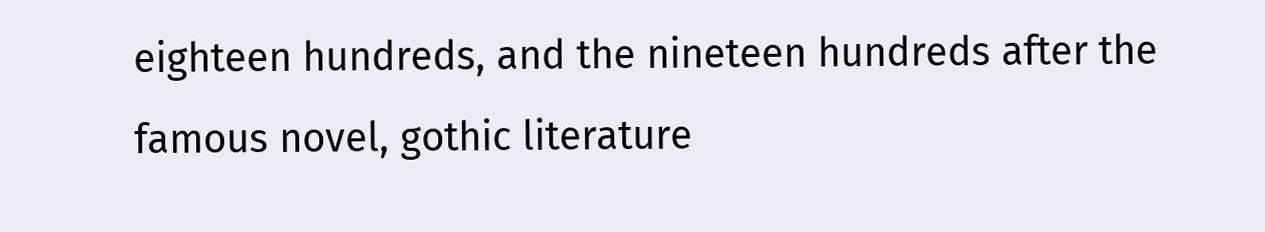eighteen hundreds, and the nineteen hundreds after the famous novel, gothic literature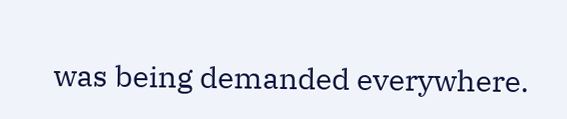was being demanded everywhere.